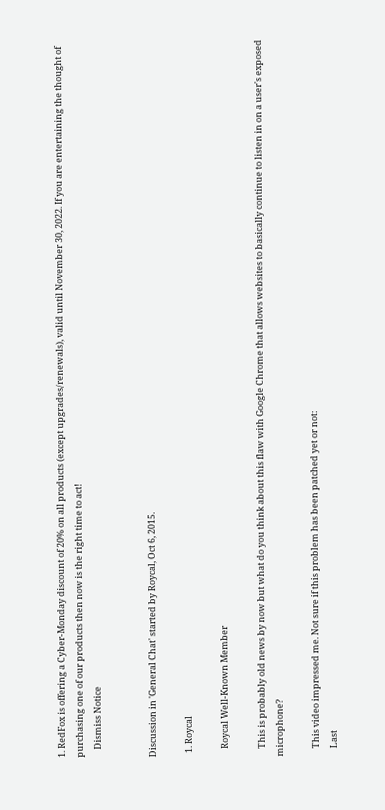1. RedFox is offering a Cyber-Monday discount of 20% on all products (except upgrades/renewals), valid until November 30, 2022. If you are entertaining the thought of purchasing one of our products then now is the right time to act!
    Dismiss Notice


Discussion in 'General Chat' started by Roycal, Oct 6, 2015.

  1. Roycal

    Roycal Well-Known Member

    This is probably old news by now but what do you think about this flaw with Google Chrome that allows websites to basically continue to listen in on a user's exposed microphone?

    This video impressed me. Not sure if this problem has been patched yet or not:
    Last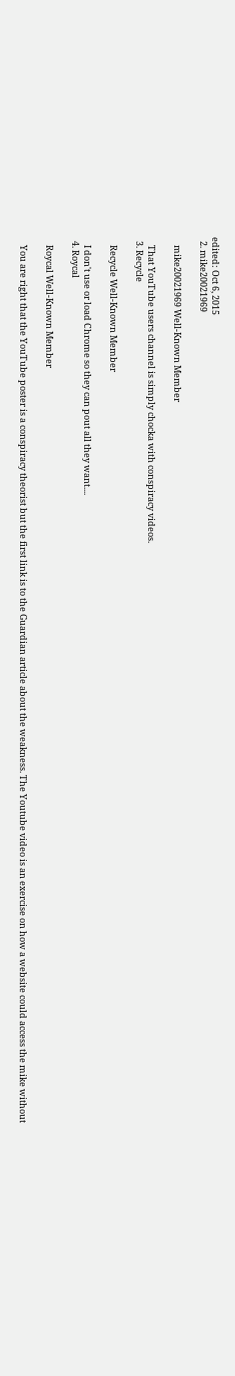edited: Oct 6, 2015
  2. mike20021969

    mike20021969 Well-Known Member

    That YouTube users channel is simply chocka with conspiracy videos.
  3. Recycle

    Recycle Well-Known Member

    I don't use or load Chrome so they can pout all they want....
  4. Roycal

    Roycal Well-Known Member

    You are right that the YouTube poster is a conspiracy theorist but the first link is to the Guardian article about the weakness. The Youtube video is an exercise on how a website could access the mike without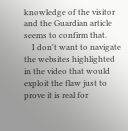knowledge of the visitor and the Guardian article seems to confirm that.
    I don't want to navigate the websites highlighted in the video that would exploit the flaw just to prove it is real for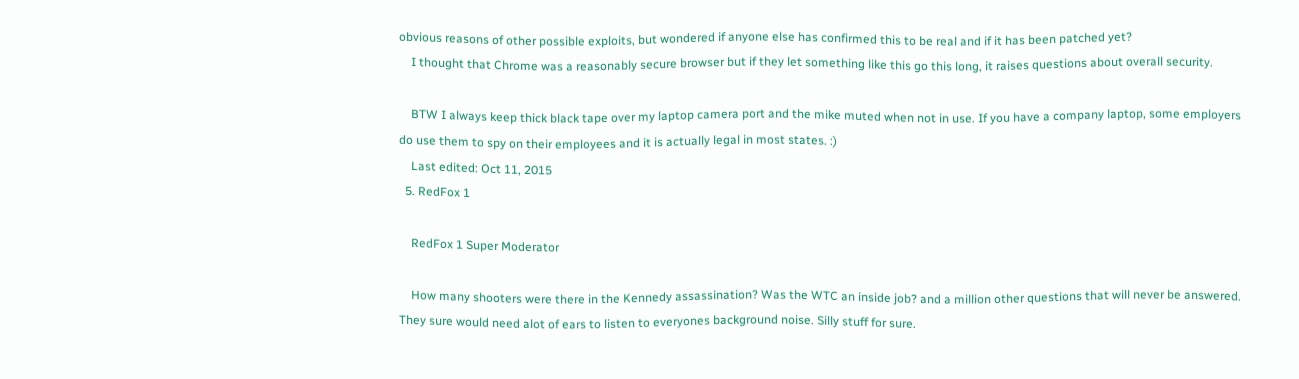obvious reasons of other possible exploits, but wondered if anyone else has confirmed this to be real and if it has been patched yet?
    I thought that Chrome was a reasonably secure browser but if they let something like this go this long, it raises questions about overall security.

    BTW I always keep thick black tape over my laptop camera port and the mike muted when not in use. If you have a company laptop, some employers do use them to spy on their employees and it is actually legal in most states. :)
    Last edited: Oct 11, 2015
  5. RedFox 1

    RedFox 1 Super Moderator

    How many shooters were there in the Kennedy assassination? Was the WTC an inside job? and a million other questions that will never be answered. They sure would need alot of ears to listen to everyones background noise. Silly stuff for sure.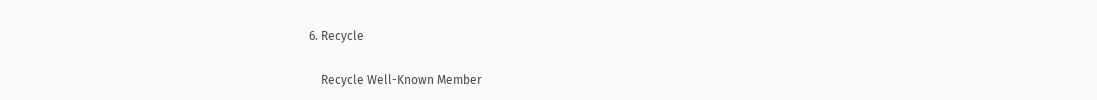6. Recycle

    Recycle Well-Known Member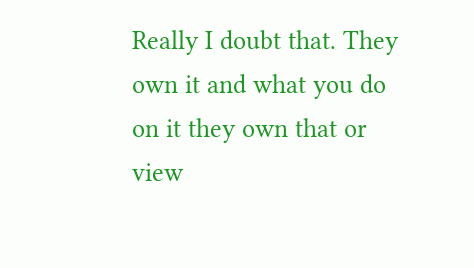Really I doubt that. They own it and what you do on it they own that or view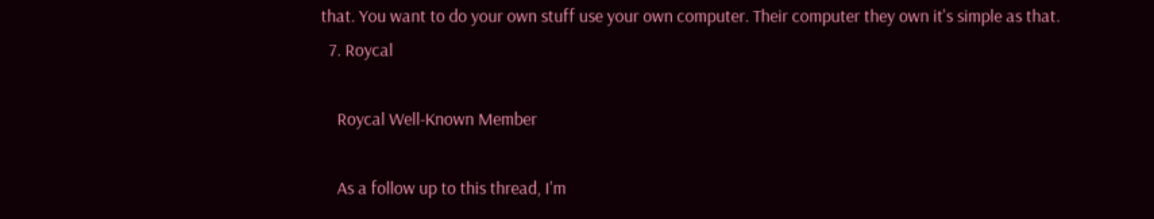that. You want to do your own stuff use your own computer. Their computer they own it's simple as that.
  7. Roycal

    Roycal Well-Known Member

    As a follow up to this thread, I'm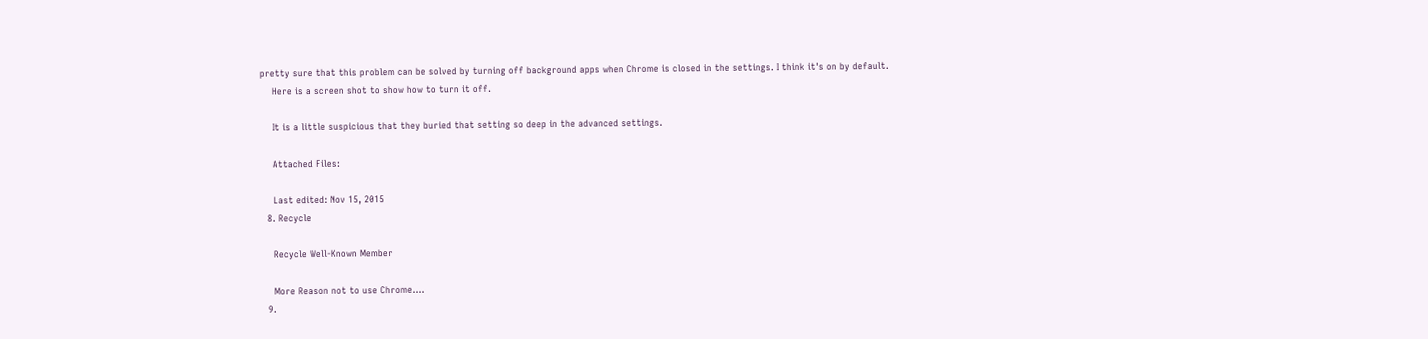pretty sure that this problem can be solved by turning off background apps when Chrome is closed in the settings. I think it's on by default.
    Here is a screen shot to show how to turn it off.

    It is a little suspicious that they buried that setting so deep in the advanced settings.

    Attached Files:

    Last edited: Nov 15, 2015
  8. Recycle

    Recycle Well-Known Member

    More Reason not to use Chrome....
  9.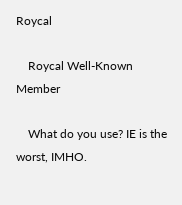Roycal

    Roycal Well-Known Member

    What do you use? IE is the worst, IMHO.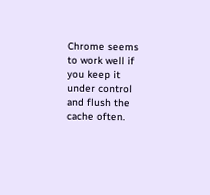Chrome seems to work well if you keep it under control and flush the cache often.